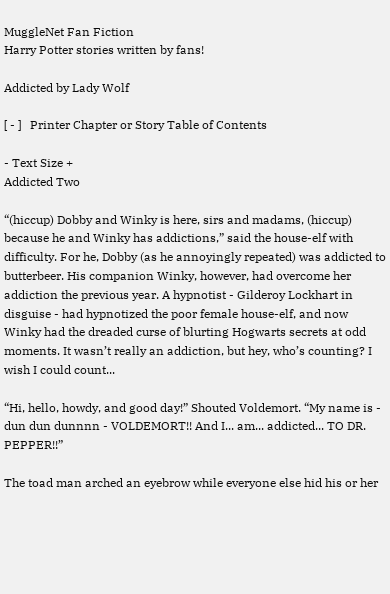MuggleNet Fan Fiction
Harry Potter stories written by fans!

Addicted by Lady Wolf

[ - ]   Printer Chapter or Story Table of Contents

- Text Size +
Addicted Two

“(hiccup) Dobby and Winky is here, sirs and madams, (hiccup) because he and Winky has addictions,” said the house-elf with difficulty. For he, Dobby (as he annoyingly repeated) was addicted to butterbeer. His companion Winky, however, had overcome her addiction the previous year. A hypnotist - Gilderoy Lockhart in disguise - had hypnotized the poor female house-elf, and now Winky had the dreaded curse of blurting Hogwarts secrets at odd moments. It wasn’t really an addiction, but hey, who’s counting? I wish I could count...

“Hi, hello, howdy, and good day!” Shouted Voldemort. “My name is - dun dun dunnnn - VOLDEMORT!! And I... am... addicted... TO DR. PEPPER!!”

The toad man arched an eyebrow while everyone else hid his or her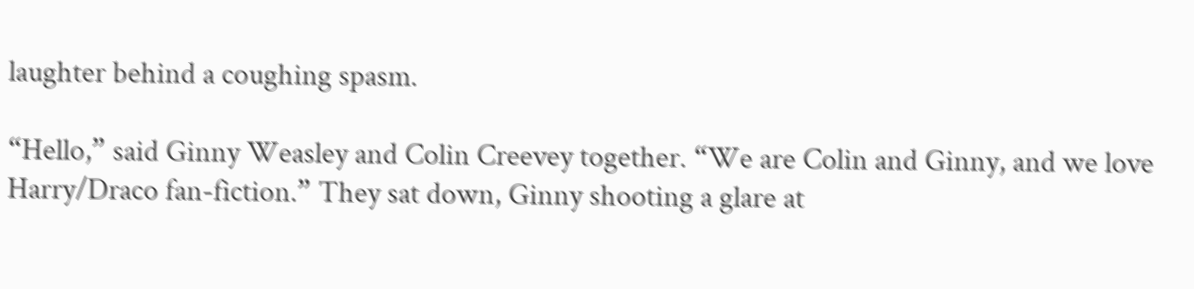laughter behind a coughing spasm.

“Hello,” said Ginny Weasley and Colin Creevey together. “We are Colin and Ginny, and we love Harry/Draco fan-fiction.” They sat down, Ginny shooting a glare at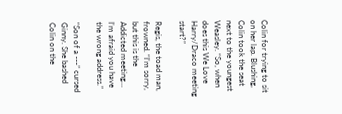Colin for trying to sit on her lap. Blushing, Colin took the seat next to the youngest Weasley. “So, when does this We Love Harry/Draco meeting start?”

Regis, the toad man, frowned. “I’m sorry, but this is the Addicted meeting... I’m afraid you have the wrong address.”

“Son of a ---” cursed Ginny. She bashed Colin on the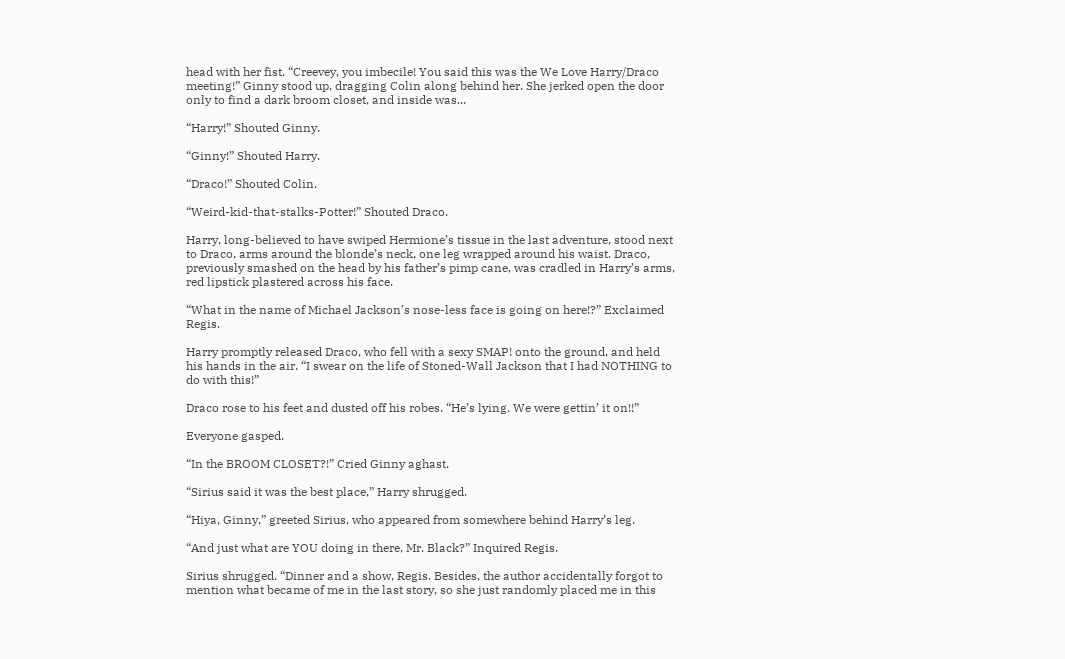head with her fist. “Creevey, you imbecile! You said this was the We Love Harry/Draco meeting!” Ginny stood up, dragging Colin along behind her. She jerked open the door only to find a dark broom closet, and inside was...

“Harry!” Shouted Ginny.

“Ginny!” Shouted Harry.

“Draco!” Shouted Colin.

“Weird-kid-that-stalks-Potter!” Shouted Draco.

Harry, long-believed to have swiped Hermione’s tissue in the last adventure, stood next to Draco, arms around the blonde’s neck, one leg wrapped around his waist. Draco, previously smashed on the head by his father’s pimp cane, was cradled in Harry’s arms, red lipstick plastered across his face.

“What in the name of Michael Jackson’s nose-less face is going on here!?” Exclaimed Regis.

Harry promptly released Draco, who fell with a sexy SMAP! onto the ground, and held his hands in the air. “I swear on the life of Stoned-Wall Jackson that I had NOTHING to do with this!”

Draco rose to his feet and dusted off his robes. “He’s lying. We were gettin’ it on!!”

Everyone gasped.

“In the BROOM CLOSET?!” Cried Ginny aghast.

“Sirius said it was the best place,” Harry shrugged.

“Hiya, Ginny,” greeted Sirius, who appeared from somewhere behind Harry’s leg.

“And just what are YOU doing in there, Mr. Black?” Inquired Regis.

Sirius shrugged. “Dinner and a show, Regis. Besides, the author accidentally forgot to mention what became of me in the last story, so she just randomly placed me in this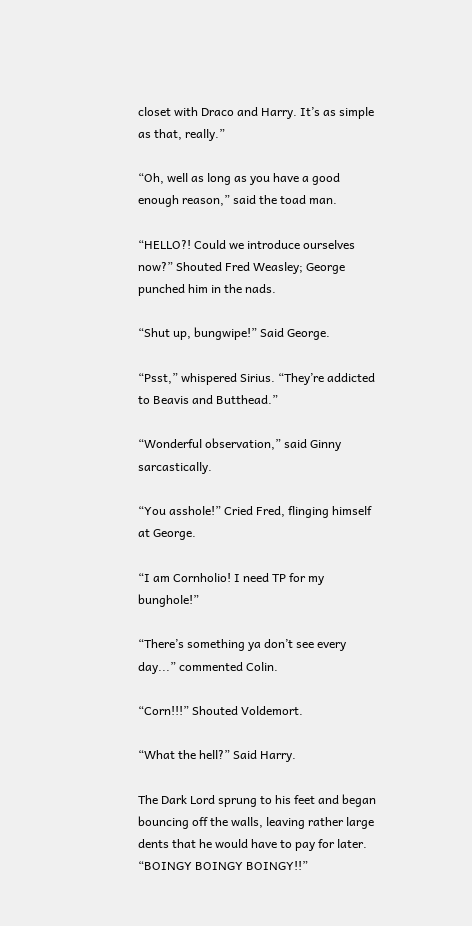closet with Draco and Harry. It’s as simple as that, really.”

“Oh, well as long as you have a good enough reason,” said the toad man.

“HELLO?! Could we introduce ourselves now?” Shouted Fred Weasley; George punched him in the nads.

“Shut up, bungwipe!” Said George.

“Psst,” whispered Sirius. “They’re addicted to Beavis and Butthead.”

“Wonderful observation,” said Ginny sarcastically.

“You asshole!” Cried Fred, flinging himself at George.

“I am Cornholio! I need TP for my bunghole!”

“There’s something ya don’t see every day...” commented Colin.

“Corn!!!” Shouted Voldemort.

“What the hell?” Said Harry.

The Dark Lord sprung to his feet and began bouncing off the walls, leaving rather large dents that he would have to pay for later. “BOINGY BOINGY BOINGY!!”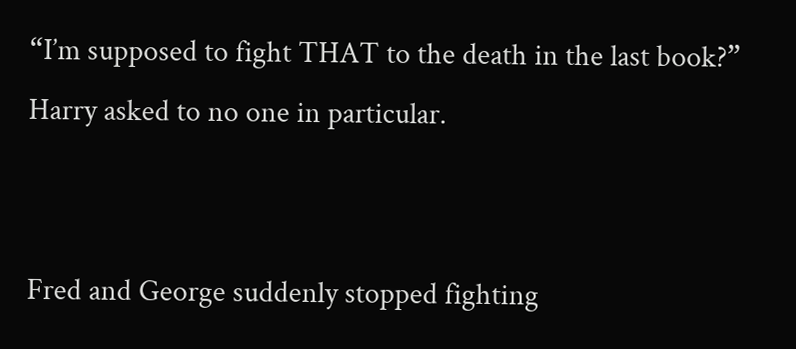“I’m supposed to fight THAT to the death in the last book?” Harry asked to no one in particular.


Fred and George suddenly stopped fighting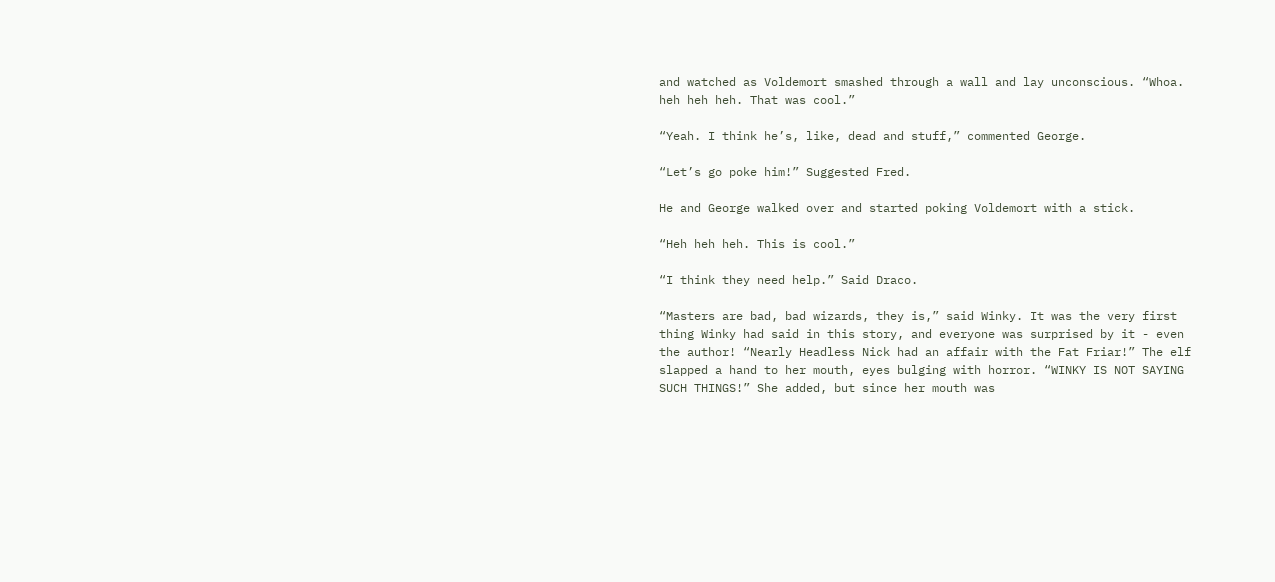and watched as Voldemort smashed through a wall and lay unconscious. “Whoa. heh heh heh. That was cool.”

“Yeah. I think he’s, like, dead and stuff,” commented George.

“Let’s go poke him!” Suggested Fred.

He and George walked over and started poking Voldemort with a stick.

“Heh heh heh. This is cool.”

“I think they need help.” Said Draco.

“Masters are bad, bad wizards, they is,” said Winky. It was the very first thing Winky had said in this story, and everyone was surprised by it - even the author! “Nearly Headless Nick had an affair with the Fat Friar!” The elf slapped a hand to her mouth, eyes bulging with horror. “WINKY IS NOT SAYING SUCH THINGS!” She added, but since her mouth was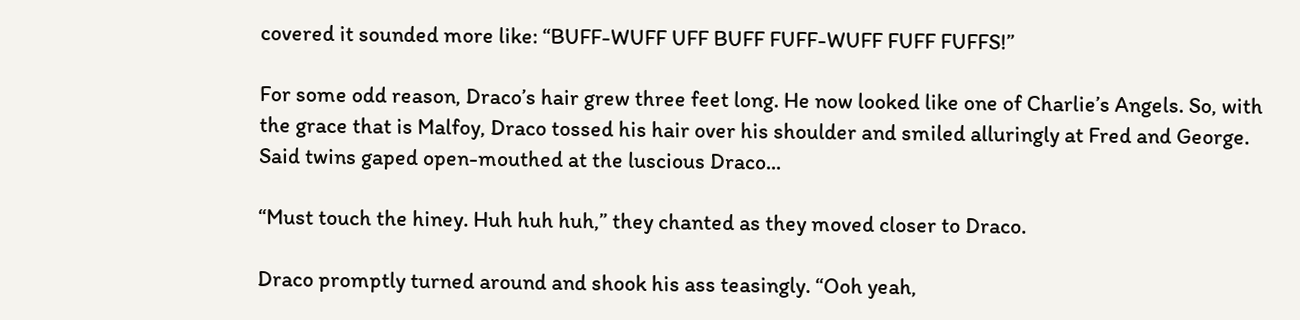covered it sounded more like: “BUFF-WUFF UFF BUFF FUFF-WUFF FUFF FUFFS!”

For some odd reason, Draco’s hair grew three feet long. He now looked like one of Charlie’s Angels. So, with the grace that is Malfoy, Draco tossed his hair over his shoulder and smiled alluringly at Fred and George. Said twins gaped open-mouthed at the luscious Draco...

“Must touch the hiney. Huh huh huh,” they chanted as they moved closer to Draco.

Draco promptly turned around and shook his ass teasingly. “Ooh yeah,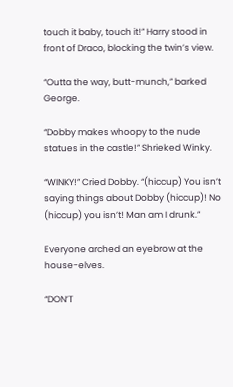touch it baby, touch it!” Harry stood in front of Draco, blocking the twin’s view.

“Outta the way, butt-munch,” barked George.

“Dobby makes whoopy to the nude statues in the castle!” Shrieked Winky.

“WINKY!” Cried Dobby. “(hiccup) You isn’t saying things about Dobby (hiccup)! No (hiccup) you isn’t! Man am I drunk.”

Everyone arched an eyebrow at the house-elves.

“DON’T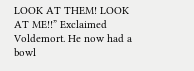LOOK AT THEM! LOOK AT ME!!” Exclaimed Voldemort. He now had a bowl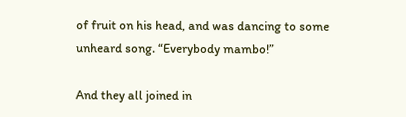of fruit on his head, and was dancing to some unheard song. “Everybody mambo!”

And they all joined in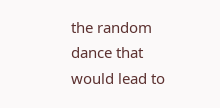the random dance that would lead to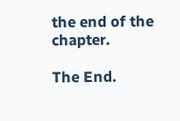the end of the chapter.

The End.